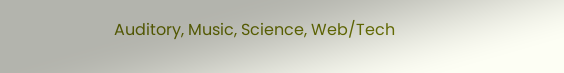Auditory, Music, Science, Web/Tech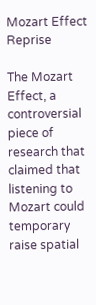Mozart Effect Reprise

The Mozart Effect, a controversial piece of research that claimed that listening to Mozart could temporary raise spatial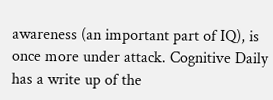awareness (an important part of IQ), is once more under attack. Cognitive Daily has a write up of the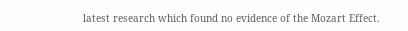latest research which found no evidence of the Mozart Effect.